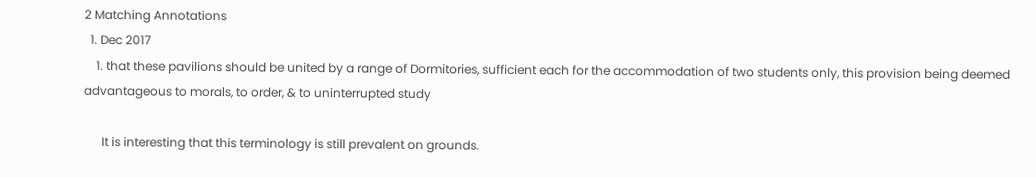2 Matching Annotations
  1. Dec 2017
    1. that these pavilions should be united by a range of Dormitories, sufficient each for the accommodation of two students only, this provision being deemed advantageous to morals, to order, & to uninterrupted study

      It is interesting that this terminology is still prevalent on grounds.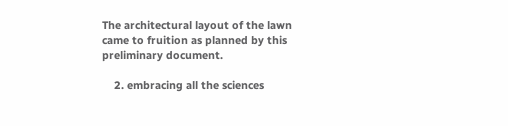The architectural layout of the lawn came to fruition as planned by this preliminary document.

    2. embracing all the sciences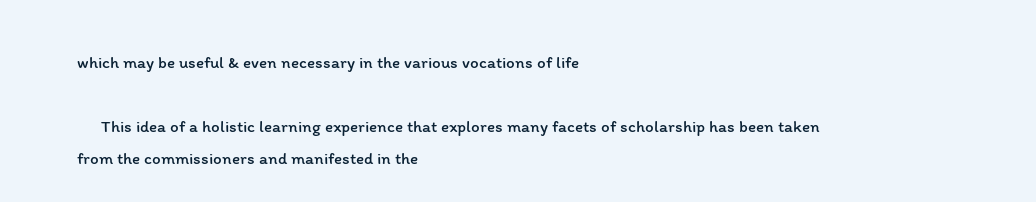which may be useful & even necessary in the various vocations of life

      This idea of a holistic learning experience that explores many facets of scholarship has been taken from the commissioners and manifested in the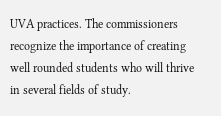UVA practices. The commissioners recognize the importance of creating well rounded students who will thrive in several fields of study.